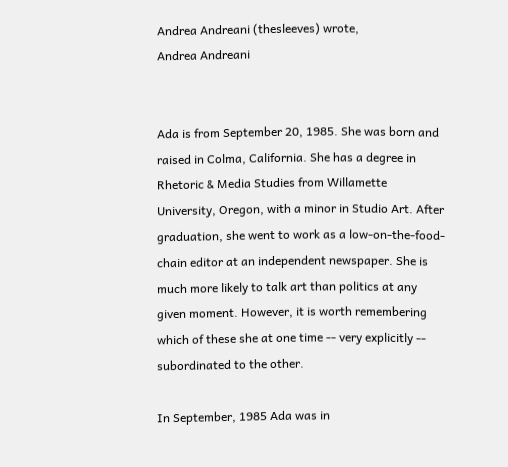Andrea Andreani (thesleeves) wrote,
Andrea Andreani


Ada is from September 20, 1985. She was born and raised in Colma, California. She has a degree in Rhetoric & Media Studies from Willamette University, Oregon, with a minor in Studio Art. After graduation, she went to work as a low-on-the-food-chain editor at an independent newspaper. She is much more likely to talk art than politics at any given moment. However, it is worth remembering which of these she at one time -- very explicitly -- subordinated to the other.

In September, 1985 Ada was in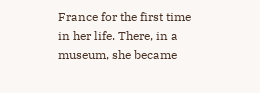France for the first time in her life. There, in a museum, she became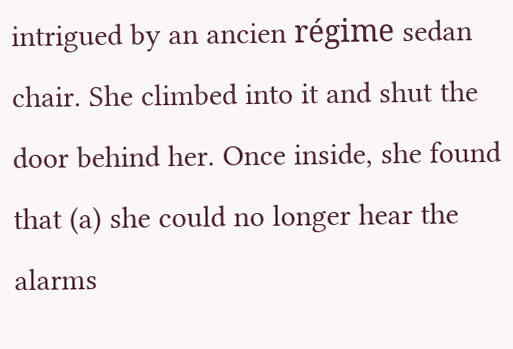intrigued by an ancien régime sedan chair. She climbed into it and shut the door behind her. Once inside, she found that (a) she could no longer hear the alarms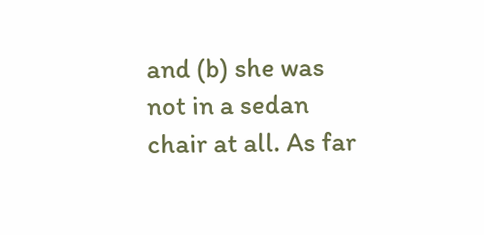and (b) she was not in a sedan chair at all. As far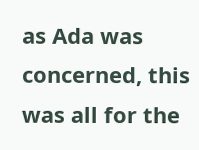as Ada was concerned, this was all for the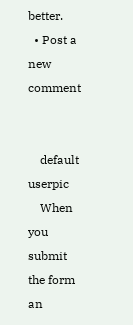better.
  • Post a new comment


    default userpic
    When you submit the form an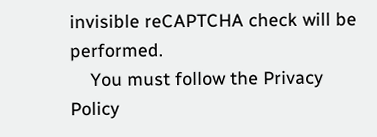invisible reCAPTCHA check will be performed.
    You must follow the Privacy Policy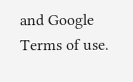and Google Terms of use.